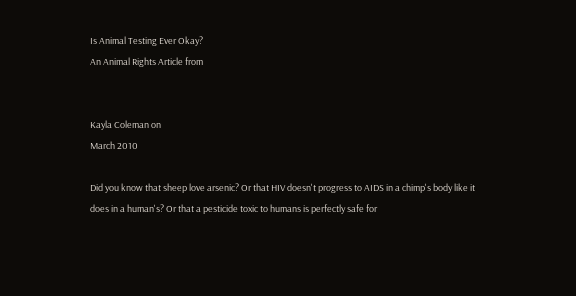Is Animal Testing Ever Okay?
An Animal Rights Article from


Kayla Coleman on
March 2010

Did you know that sheep love arsenic? Or that HIV doesn't progress to AIDS in a chimp's body like it does in a human's? Or that a pesticide toxic to humans is perfectly safe for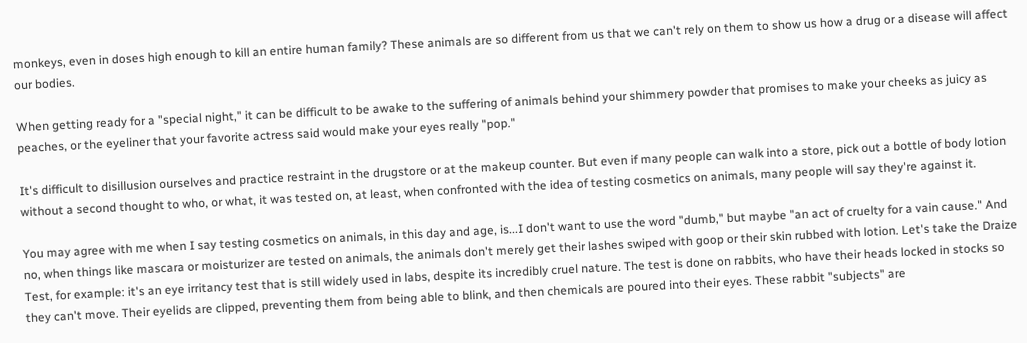monkeys, even in doses high enough to kill an entire human family? These animals are so different from us that we can't rely on them to show us how a drug or a disease will affect our bodies.

When getting ready for a "special night," it can be difficult to be awake to the suffering of animals behind your shimmery powder that promises to make your cheeks as juicy as peaches, or the eyeliner that your favorite actress said would make your eyes really "pop."

It's difficult to disillusion ourselves and practice restraint in the drugstore or at the makeup counter. But even if many people can walk into a store, pick out a bottle of body lotion without a second thought to who, or what, it was tested on, at least, when confronted with the idea of testing cosmetics on animals, many people will say they're against it.

You may agree with me when I say testing cosmetics on animals, in this day and age, is...I don't want to use the word "dumb," but maybe "an act of cruelty for a vain cause." And no, when things like mascara or moisturizer are tested on animals, the animals don't merely get their lashes swiped with goop or their skin rubbed with lotion. Let's take the Draize Test, for example: it's an eye irritancy test that is still widely used in labs, despite its incredibly cruel nature. The test is done on rabbits, who have their heads locked in stocks so they can't move. Their eyelids are clipped, preventing them from being able to blink, and then chemicals are poured into their eyes. These rabbit "subjects" are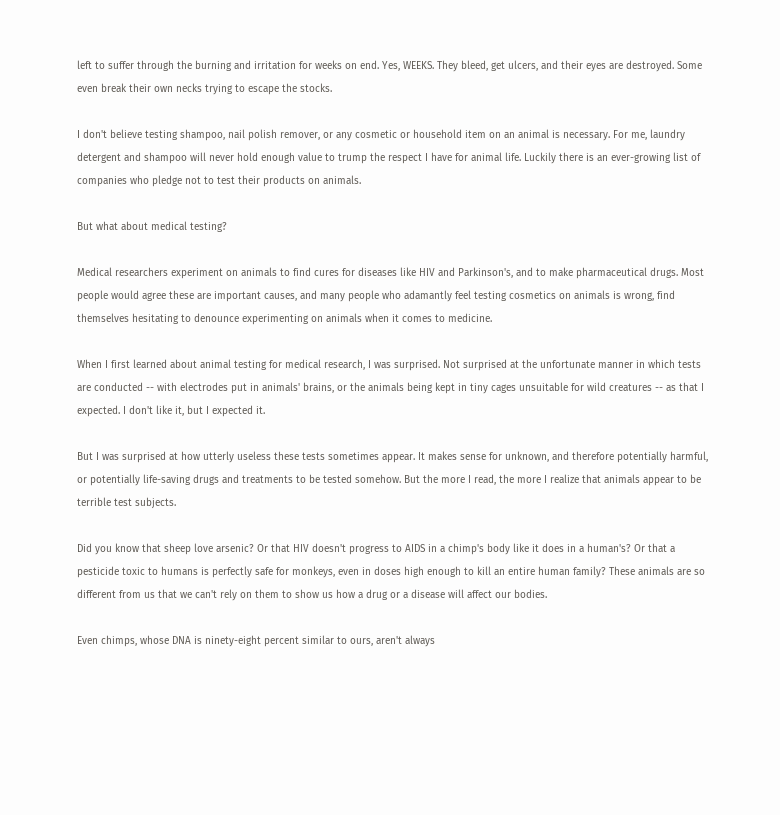left to suffer through the burning and irritation for weeks on end. Yes, WEEKS. They bleed, get ulcers, and their eyes are destroyed. Some even break their own necks trying to escape the stocks.

I don't believe testing shampoo, nail polish remover, or any cosmetic or household item on an animal is necessary. For me, laundry detergent and shampoo will never hold enough value to trump the respect I have for animal life. Luckily there is an ever-growing list of companies who pledge not to test their products on animals.

But what about medical testing?

Medical researchers experiment on animals to find cures for diseases like HIV and Parkinson's, and to make pharmaceutical drugs. Most people would agree these are important causes, and many people who adamantly feel testing cosmetics on animals is wrong, find themselves hesitating to denounce experimenting on animals when it comes to medicine.

When I first learned about animal testing for medical research, I was surprised. Not surprised at the unfortunate manner in which tests are conducted -- with electrodes put in animals' brains, or the animals being kept in tiny cages unsuitable for wild creatures -- as that I expected. I don't like it, but I expected it.

But I was surprised at how utterly useless these tests sometimes appear. It makes sense for unknown, and therefore potentially harmful, or potentially life-saving drugs and treatments to be tested somehow. But the more I read, the more I realize that animals appear to be terrible test subjects.

Did you know that sheep love arsenic? Or that HIV doesn't progress to AIDS in a chimp's body like it does in a human's? Or that a pesticide toxic to humans is perfectly safe for monkeys, even in doses high enough to kill an entire human family? These animals are so different from us that we can't rely on them to show us how a drug or a disease will affect our bodies.

Even chimps, whose DNA is ninety-eight percent similar to ours, aren't always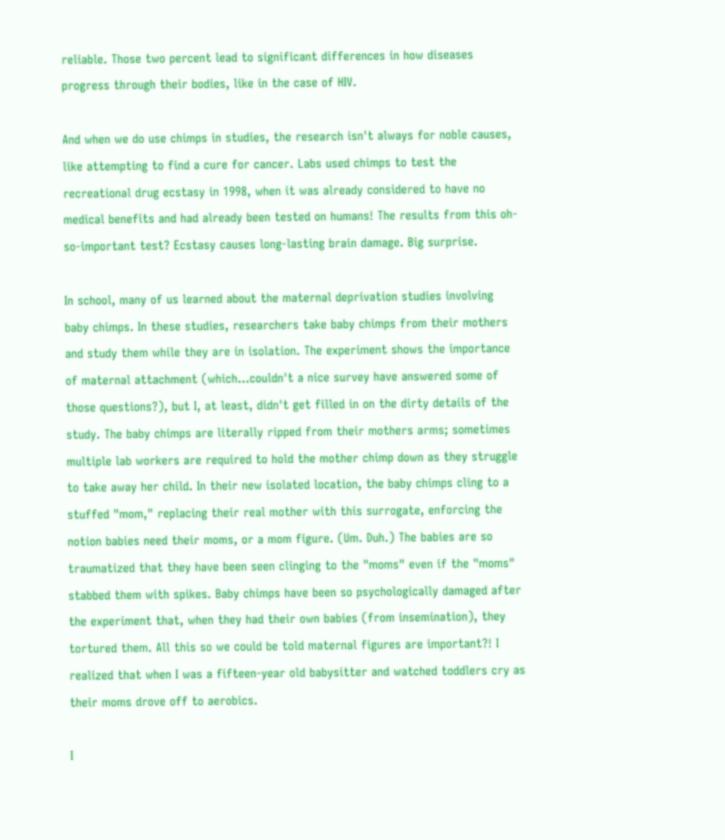reliable. Those two percent lead to significant differences in how diseases progress through their bodies, like in the case of HIV.

And when we do use chimps in studies, the research isn't always for noble causes, like attempting to find a cure for cancer. Labs used chimps to test the recreational drug ecstasy in 1998, when it was already considered to have no medical benefits and had already been tested on humans! The results from this oh-so-important test? Ecstasy causes long-lasting brain damage. Big surprise.

In school, many of us learned about the maternal deprivation studies involving baby chimps. In these studies, researchers take baby chimps from their mothers and study them while they are in isolation. The experiment shows the importance of maternal attachment (which...couldn't a nice survey have answered some of those questions?), but I, at least, didn't get filled in on the dirty details of the study. The baby chimps are literally ripped from their mothers arms; sometimes multiple lab workers are required to hold the mother chimp down as they struggle to take away her child. In their new isolated location, the baby chimps cling to a stuffed "mom," replacing their real mother with this surrogate, enforcing the notion babies need their moms, or a mom figure. (Um. Duh.) The babies are so traumatized that they have been seen clinging to the "moms" even if the "moms" stabbed them with spikes. Baby chimps have been so psychologically damaged after the experiment that, when they had their own babies (from insemination), they tortured them. All this so we could be told maternal figures are important?! I realized that when I was a fifteen-year old babysitter and watched toddlers cry as their moms drove off to aerobics.

I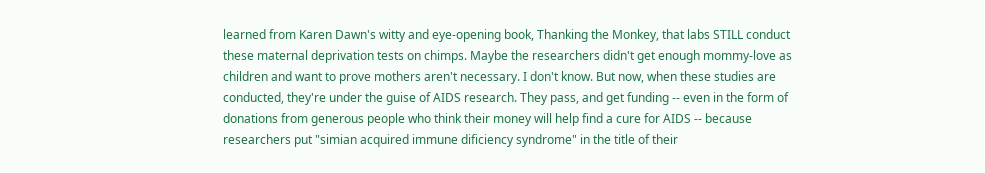learned from Karen Dawn's witty and eye-opening book, Thanking the Monkey, that labs STILL conduct these maternal deprivation tests on chimps. Maybe the researchers didn't get enough mommy-love as children and want to prove mothers aren't necessary. I don't know. But now, when these studies are conducted, they're under the guise of AIDS research. They pass, and get funding -- even in the form of donations from generous people who think their money will help find a cure for AIDS -- because researchers put "simian acquired immune dificiency syndrome" in the title of their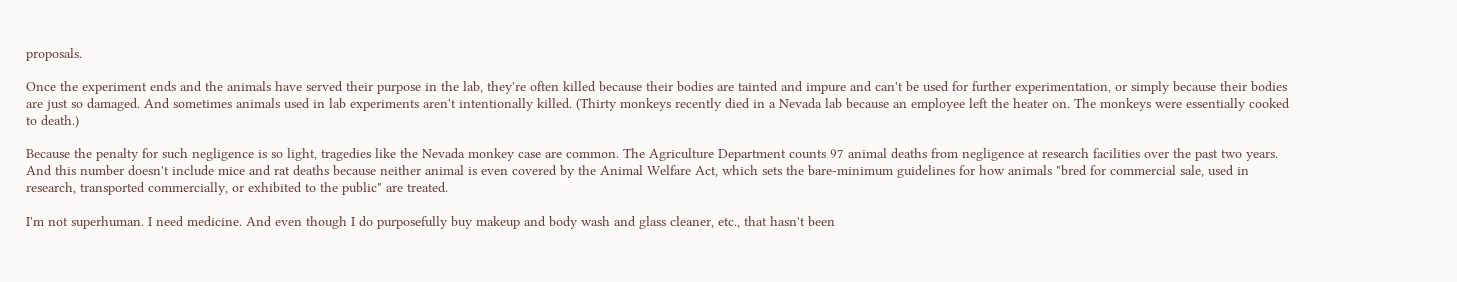proposals.

Once the experiment ends and the animals have served their purpose in the lab, they're often killed because their bodies are tainted and impure and can't be used for further experimentation, or simply because their bodies are just so damaged. And sometimes animals used in lab experiments aren't intentionally killed. (Thirty monkeys recently died in a Nevada lab because an employee left the heater on. The monkeys were essentially cooked to death.)

Because the penalty for such negligence is so light, tragedies like the Nevada monkey case are common. The Agriculture Department counts 97 animal deaths from negligence at research facilities over the past two years. And this number doesn't include mice and rat deaths because neither animal is even covered by the Animal Welfare Act, which sets the bare-minimum guidelines for how animals "bred for commercial sale, used in research, transported commercially, or exhibited to the public" are treated.

I'm not superhuman. I need medicine. And even though I do purposefully buy makeup and body wash and glass cleaner, etc., that hasn't been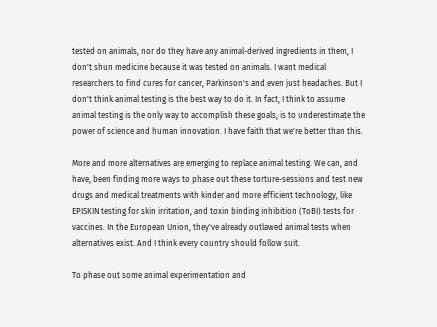tested on animals, nor do they have any animal-derived ingredients in them, I don't shun medicine because it was tested on animals. I want medical researchers to find cures for cancer, Parkinson's and even just headaches. But I don't think animal testing is the best way to do it. In fact, I think to assume animal testing is the only way to accomplish these goals, is to underestimate the power of science and human innovation. I have faith that we're better than this.

More and more alternatives are emerging to replace animal testing. We can, and have, been finding more ways to phase out these torture-sessions and test new drugs and medical treatments with kinder and more efficient technology, like EPISKIN testing for skin irritation, and toxin binding inhibition (ToBI) tests for vaccines. In the European Union, they've already outlawed animal tests when alternatives exist. And I think every country should follow suit.

To phase out some animal experimentation and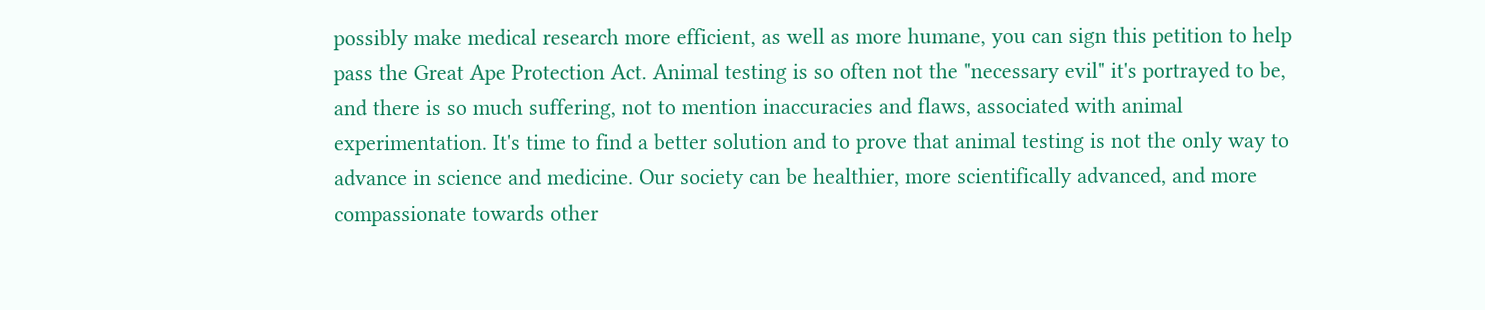possibly make medical research more efficient, as well as more humane, you can sign this petition to help pass the Great Ape Protection Act. Animal testing is so often not the "necessary evil" it's portrayed to be, and there is so much suffering, not to mention inaccuracies and flaws, associated with animal experimentation. It's time to find a better solution and to prove that animal testing is not the only way to advance in science and medicine. Our society can be healthier, more scientifically advanced, and more compassionate towards other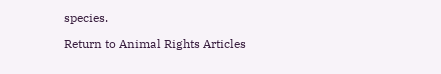species.

Return to Animal Rights Articles